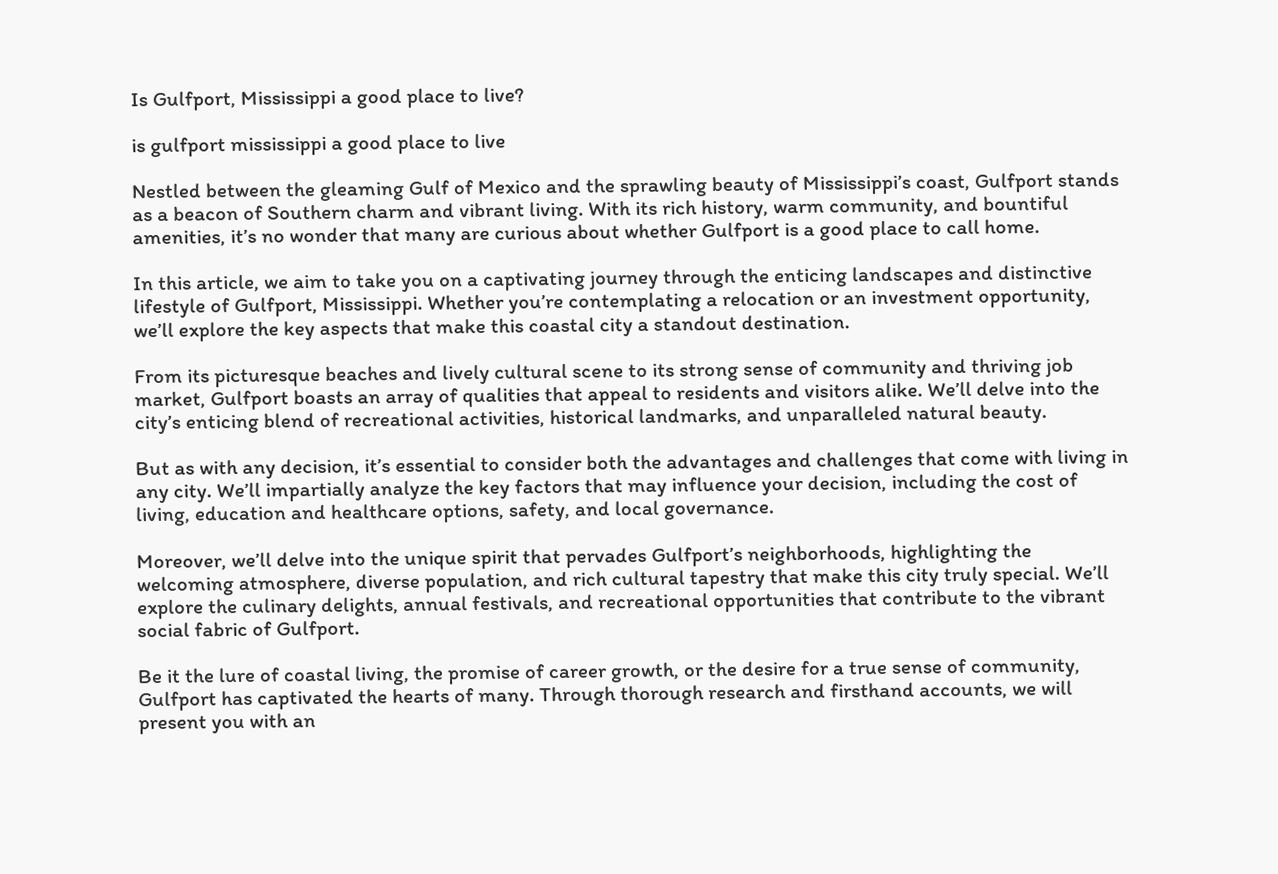Is Gulfport, Mississippi a good place to live?

is gulfport mississippi a good place to live

Nestled between the gleaming Gulf of Mexico and the sprawling beauty of Mississippi’s coast, Gulfport stands as a beacon of Southern charm and vibrant living. With its rich history, warm community, and bountiful amenities, it’s no wonder that many are curious about whether Gulfport is a good place to call home.

In this article, we aim to take you on a captivating journey through the enticing landscapes and distinctive lifestyle of Gulfport, Mississippi. Whether you’re contemplating a relocation or an investment opportunity, we’ll explore the key aspects that make this coastal city a standout destination.

From its picturesque beaches and lively cultural scene to its strong sense of community and thriving job market, Gulfport boasts an array of qualities that appeal to residents and visitors alike. We’ll delve into the city’s enticing blend of recreational activities, historical landmarks, and unparalleled natural beauty.

But as with any decision, it’s essential to consider both the advantages and challenges that come with living in any city. We’ll impartially analyze the key factors that may influence your decision, including the cost of living, education and healthcare options, safety, and local governance.

Moreover, we’ll delve into the unique spirit that pervades Gulfport’s neighborhoods, highlighting the welcoming atmosphere, diverse population, and rich cultural tapestry that make this city truly special. We’ll explore the culinary delights, annual festivals, and recreational opportunities that contribute to the vibrant social fabric of Gulfport.

Be it the lure of coastal living, the promise of career growth, or the desire for a true sense of community, Gulfport has captivated the hearts of many. Through thorough research and firsthand accounts, we will present you with an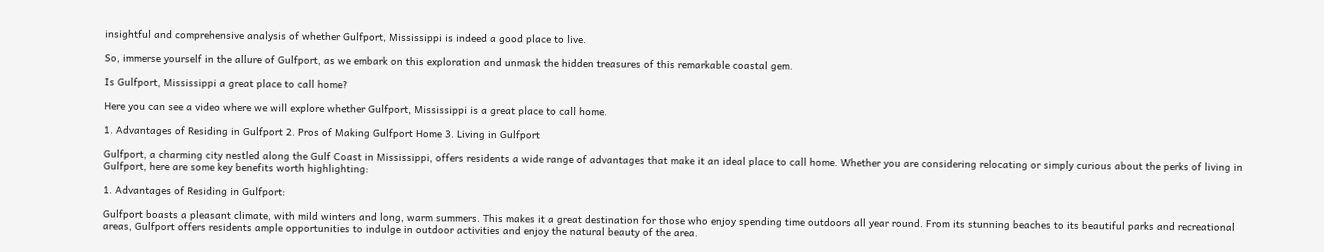insightful and comprehensive analysis of whether Gulfport, Mississippi is indeed a good place to live.

So, immerse yourself in the allure of Gulfport, as we embark on this exploration and unmask the hidden treasures of this remarkable coastal gem.

Is Gulfport, Mississippi a great place to call home?

Here you can see a video where we will explore whether Gulfport, Mississippi is a great place to call home.

1. Advantages of Residing in Gulfport 2. Pros of Making Gulfport Home 3. Living in Gulfport

Gulfport, a charming city nestled along the Gulf Coast in Mississippi, offers residents a wide range of advantages that make it an ideal place to call home. Whether you are considering relocating or simply curious about the perks of living in Gulfport, here are some key benefits worth highlighting:

1. Advantages of Residing in Gulfport:

Gulfport boasts a pleasant climate, with mild winters and long, warm summers. This makes it a great destination for those who enjoy spending time outdoors all year round. From its stunning beaches to its beautiful parks and recreational areas, Gulfport offers residents ample opportunities to indulge in outdoor activities and enjoy the natural beauty of the area.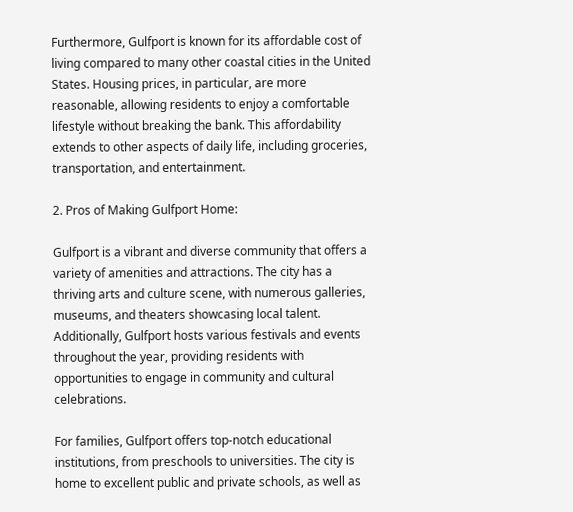Furthermore, Gulfport is known for its affordable cost of living compared to many other coastal cities in the United States. Housing prices, in particular, are more reasonable, allowing residents to enjoy a comfortable lifestyle without breaking the bank. This affordability extends to other aspects of daily life, including groceries, transportation, and entertainment.

2. Pros of Making Gulfport Home:

Gulfport is a vibrant and diverse community that offers a variety of amenities and attractions. The city has a thriving arts and culture scene, with numerous galleries, museums, and theaters showcasing local talent. Additionally, Gulfport hosts various festivals and events throughout the year, providing residents with opportunities to engage in community and cultural celebrations.

For families, Gulfport offers top-notch educational institutions, from preschools to universities. The city is home to excellent public and private schools, as well as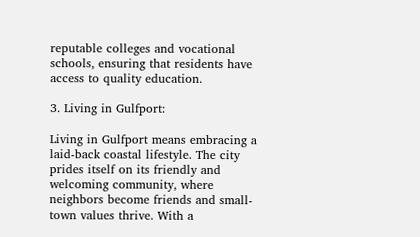reputable colleges and vocational schools, ensuring that residents have access to quality education.

3. Living in Gulfport:

Living in Gulfport means embracing a laid-back coastal lifestyle. The city prides itself on its friendly and welcoming community, where neighbors become friends and small-town values thrive. With a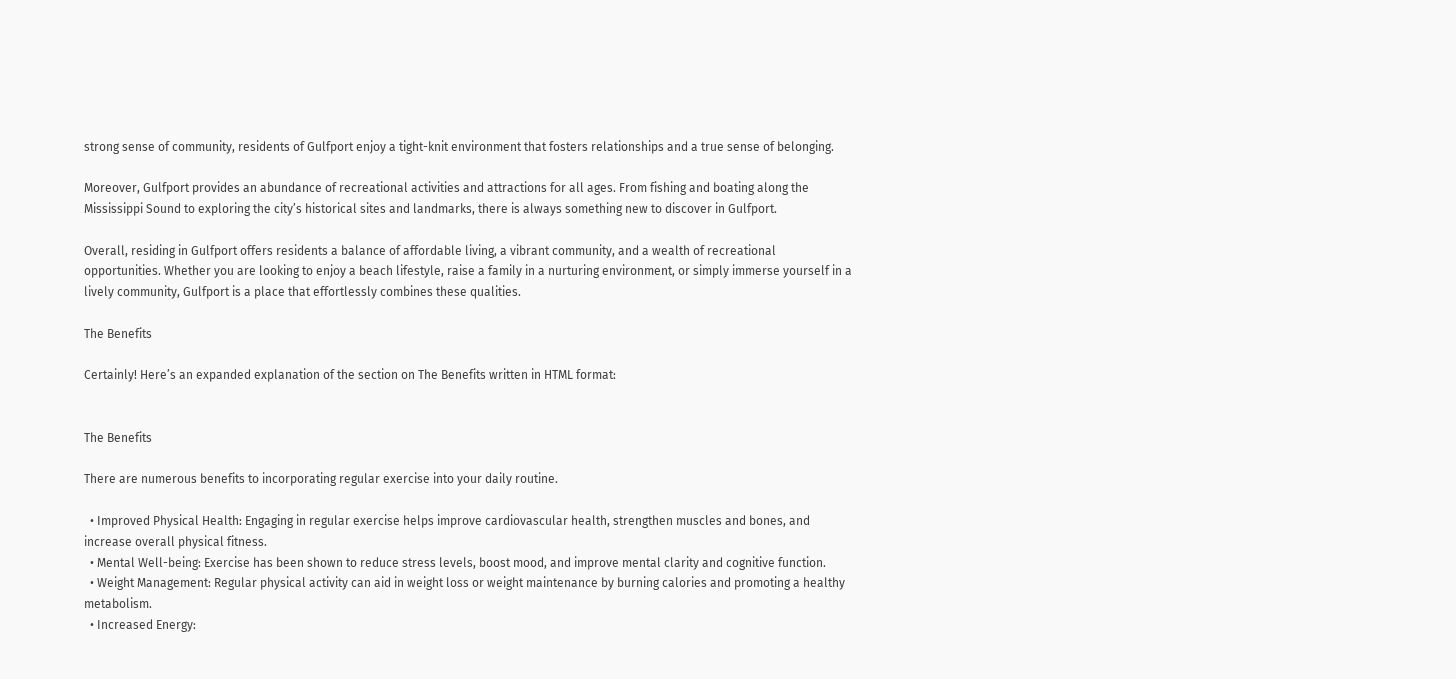strong sense of community, residents of Gulfport enjoy a tight-knit environment that fosters relationships and a true sense of belonging.

Moreover, Gulfport provides an abundance of recreational activities and attractions for all ages. From fishing and boating along the Mississippi Sound to exploring the city’s historical sites and landmarks, there is always something new to discover in Gulfport.

Overall, residing in Gulfport offers residents a balance of affordable living, a vibrant community, and a wealth of recreational opportunities. Whether you are looking to enjoy a beach lifestyle, raise a family in a nurturing environment, or simply immerse yourself in a lively community, Gulfport is a place that effortlessly combines these qualities.

The Benefits

Certainly! Here’s an expanded explanation of the section on The Benefits written in HTML format:


The Benefits

There are numerous benefits to incorporating regular exercise into your daily routine.

  • Improved Physical Health: Engaging in regular exercise helps improve cardiovascular health, strengthen muscles and bones, and increase overall physical fitness.
  • Mental Well-being: Exercise has been shown to reduce stress levels, boost mood, and improve mental clarity and cognitive function.
  • Weight Management: Regular physical activity can aid in weight loss or weight maintenance by burning calories and promoting a healthy metabolism.
  • Increased Energy: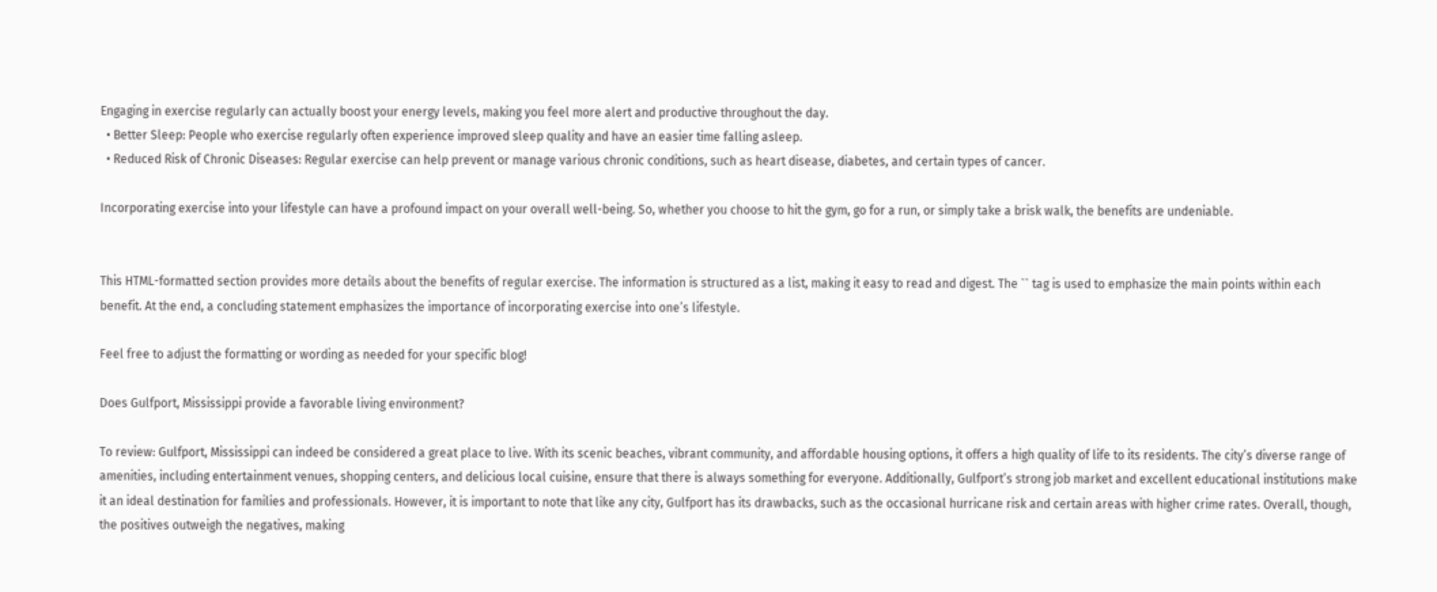Engaging in exercise regularly can actually boost your energy levels, making you feel more alert and productive throughout the day.
  • Better Sleep: People who exercise regularly often experience improved sleep quality and have an easier time falling asleep.
  • Reduced Risk of Chronic Diseases: Regular exercise can help prevent or manage various chronic conditions, such as heart disease, diabetes, and certain types of cancer.

Incorporating exercise into your lifestyle can have a profound impact on your overall well-being. So, whether you choose to hit the gym, go for a run, or simply take a brisk walk, the benefits are undeniable.


This HTML-formatted section provides more details about the benefits of regular exercise. The information is structured as a list, making it easy to read and digest. The `` tag is used to emphasize the main points within each benefit. At the end, a concluding statement emphasizes the importance of incorporating exercise into one’s lifestyle.

Feel free to adjust the formatting or wording as needed for your specific blog!

Does Gulfport, Mississippi provide a favorable living environment?

To review: Gulfport, Mississippi can indeed be considered a great place to live. With its scenic beaches, vibrant community, and affordable housing options, it offers a high quality of life to its residents. The city’s diverse range of amenities, including entertainment venues, shopping centers, and delicious local cuisine, ensure that there is always something for everyone. Additionally, Gulfport’s strong job market and excellent educational institutions make it an ideal destination for families and professionals. However, it is important to note that like any city, Gulfport has its drawbacks, such as the occasional hurricane risk and certain areas with higher crime rates. Overall, though, the positives outweigh the negatives, making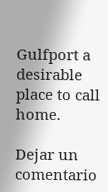Gulfport a desirable place to call home.

Dejar un comentario